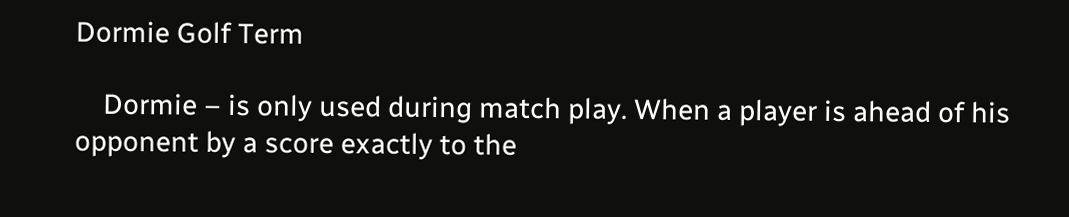Dormie Golf Term

    Dormie – is only used during match play. When a player is ahead of his opponent by a score exactly to the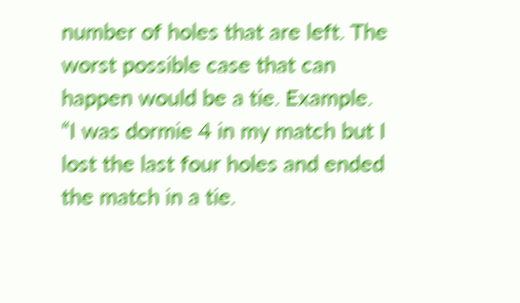number of holes that are left. The worst possible case that can happen would be a tie. Example. “I was dormie 4 in my match but I lost the last four holes and ended the match in a tie.